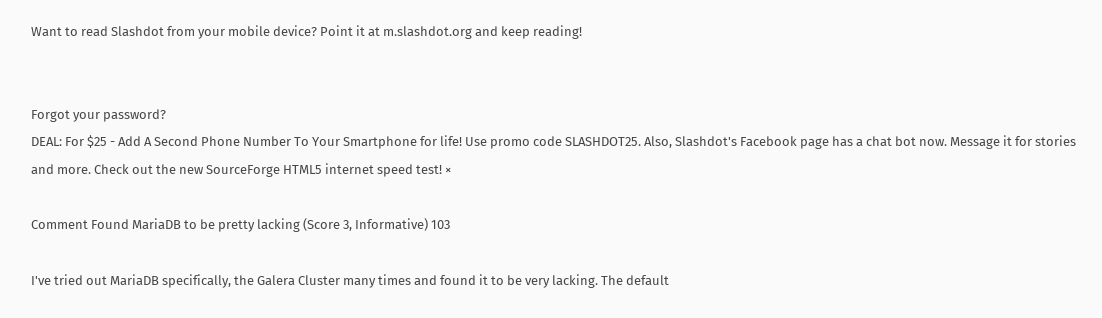Want to read Slashdot from your mobile device? Point it at m.slashdot.org and keep reading!


Forgot your password?
DEAL: For $25 - Add A Second Phone Number To Your Smartphone for life! Use promo code SLASHDOT25. Also, Slashdot's Facebook page has a chat bot now. Message it for stories and more. Check out the new SourceForge HTML5 internet speed test! ×

Comment Found MariaDB to be pretty lacking (Score 3, Informative) 103

I've tried out MariaDB specifically, the Galera Cluster many times and found it to be very lacking. The default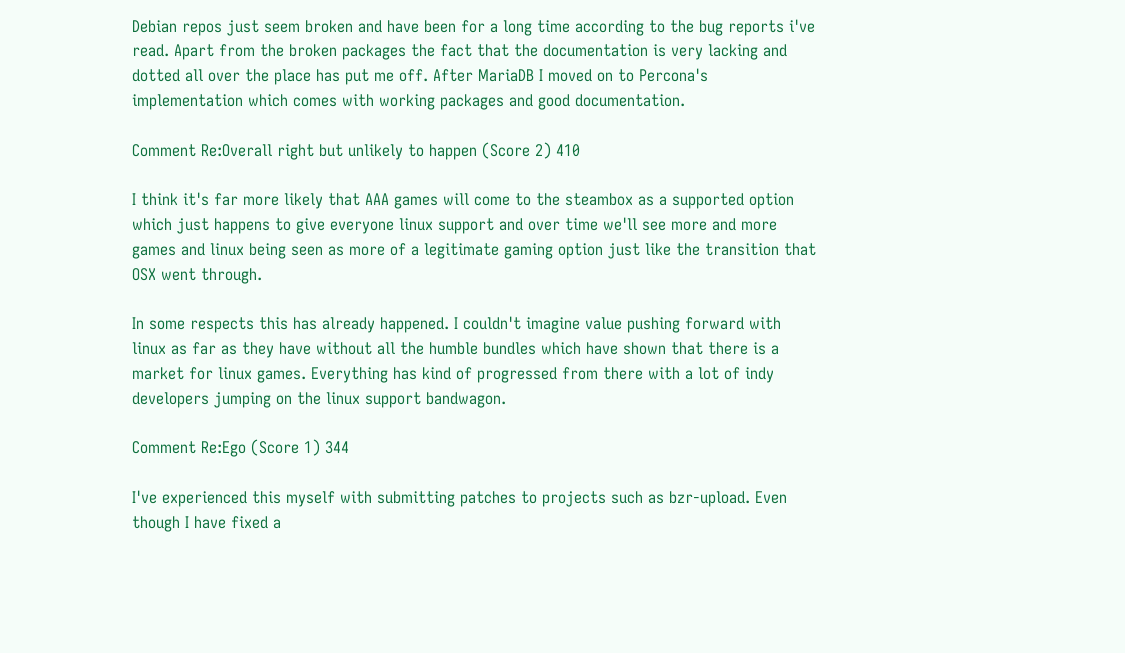Debian repos just seem broken and have been for a long time according to the bug reports i've read. Apart from the broken packages the fact that the documentation is very lacking and dotted all over the place has put me off. After MariaDB I moved on to Percona's implementation which comes with working packages and good documentation.

Comment Re:Overall right but unlikely to happen (Score 2) 410

I think it's far more likely that AAA games will come to the steambox as a supported option which just happens to give everyone linux support and over time we'll see more and more games and linux being seen as more of a legitimate gaming option just like the transition that OSX went through.

In some respects this has already happened. I couldn't imagine value pushing forward with linux as far as they have without all the humble bundles which have shown that there is a market for linux games. Everything has kind of progressed from there with a lot of indy developers jumping on the linux support bandwagon.

Comment Re:Ego (Score 1) 344

I've experienced this myself with submitting patches to projects such as bzr-upload. Even though I have fixed a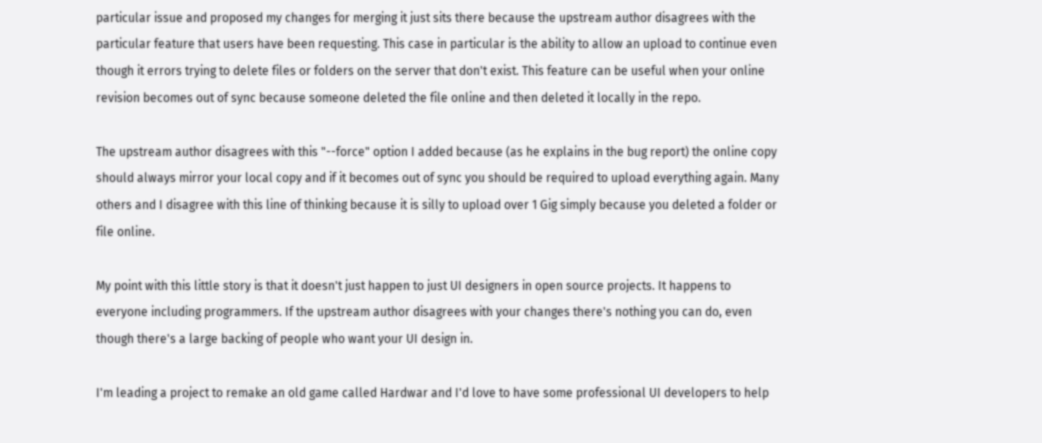particular issue and proposed my changes for merging it just sits there because the upstream author disagrees with the particular feature that users have been requesting. This case in particular is the ability to allow an upload to continue even though it errors trying to delete files or folders on the server that don't exist. This feature can be useful when your online revision becomes out of sync because someone deleted the file online and then deleted it locally in the repo.

The upstream author disagrees with this "--force" option I added because (as he explains in the bug report) the online copy should always mirror your local copy and if it becomes out of sync you should be required to upload everything again. Many others and I disagree with this line of thinking because it is silly to upload over 1 Gig simply because you deleted a folder or file online.

My point with this little story is that it doesn't just happen to just UI designers in open source projects. It happens to everyone including programmers. If the upstream author disagrees with your changes there's nothing you can do, even though there's a large backing of people who want your UI design in.

I'm leading a project to remake an old game called Hardwar and I'd love to have some professional UI developers to help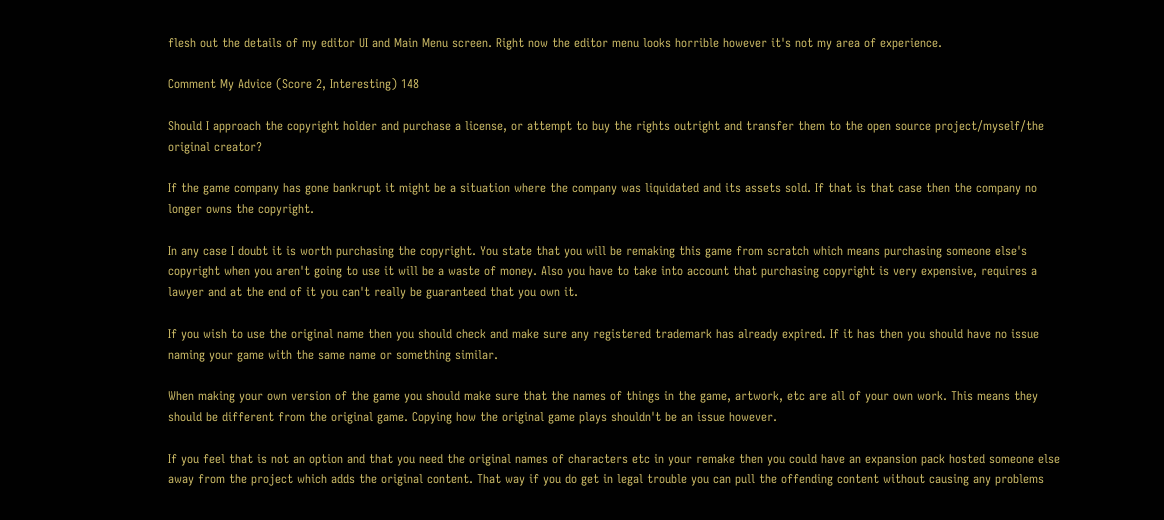flesh out the details of my editor UI and Main Menu screen. Right now the editor menu looks horrible however it's not my area of experience.

Comment My Advice (Score 2, Interesting) 148

Should I approach the copyright holder and purchase a license, or attempt to buy the rights outright and transfer them to the open source project/myself/the original creator?

If the game company has gone bankrupt it might be a situation where the company was liquidated and its assets sold. If that is that case then the company no longer owns the copyright.

In any case I doubt it is worth purchasing the copyright. You state that you will be remaking this game from scratch which means purchasing someone else's copyright when you aren't going to use it will be a waste of money. Also you have to take into account that purchasing copyright is very expensive, requires a lawyer and at the end of it you can't really be guaranteed that you own it.

If you wish to use the original name then you should check and make sure any registered trademark has already expired. If it has then you should have no issue naming your game with the same name or something similar.

When making your own version of the game you should make sure that the names of things in the game, artwork, etc are all of your own work. This means they should be different from the original game. Copying how the original game plays shouldn't be an issue however.

If you feel that is not an option and that you need the original names of characters etc in your remake then you could have an expansion pack hosted someone else away from the project which adds the original content. That way if you do get in legal trouble you can pull the offending content without causing any problems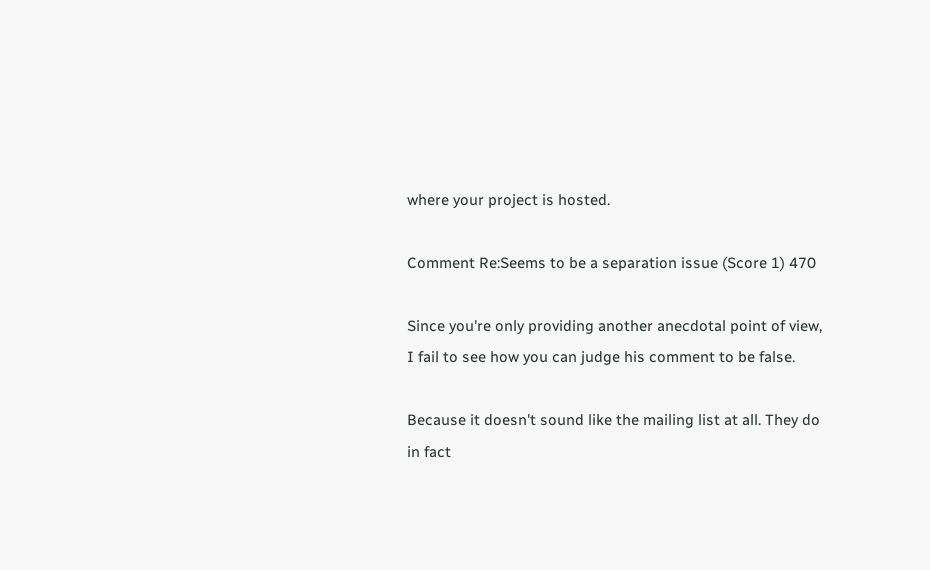where your project is hosted.

Comment Re:Seems to be a separation issue (Score 1) 470

Since you're only providing another anecdotal point of view, I fail to see how you can judge his comment to be false.

Because it doesn't sound like the mailing list at all. They do in fact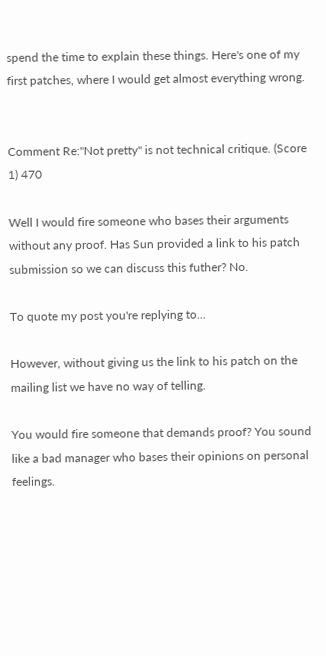spend the time to explain these things. Here's one of my first patches, where I would get almost everything wrong.


Comment Re:"Not pretty" is not technical critique. (Score 1) 470

Well I would fire someone who bases their arguments without any proof. Has Sun provided a link to his patch submission so we can discuss this futher? No.

To quote my post you're replying to...

However, without giving us the link to his patch on the mailing list we have no way of telling.

You would fire someone that demands proof? You sound like a bad manager who bases their opinions on personal feelings.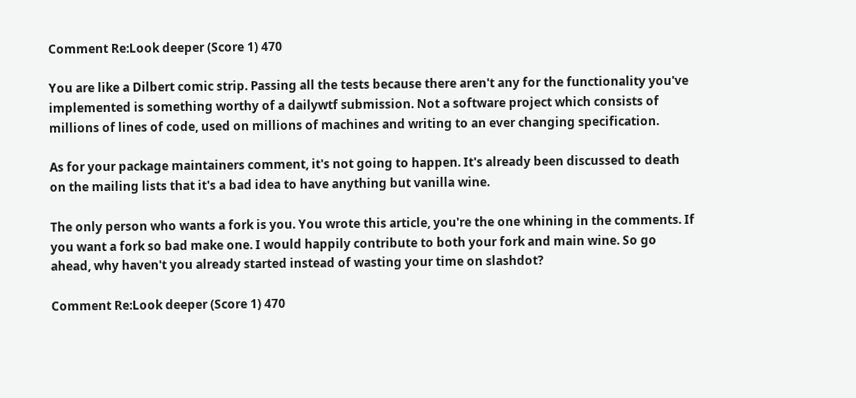Comment Re:Look deeper (Score 1) 470

You are like a Dilbert comic strip. Passing all the tests because there aren't any for the functionality you've implemented is something worthy of a dailywtf submission. Not a software project which consists of millions of lines of code, used on millions of machines and writing to an ever changing specification.

As for your package maintainers comment, it's not going to happen. It's already been discussed to death on the mailing lists that it's a bad idea to have anything but vanilla wine.

The only person who wants a fork is you. You wrote this article, you're the one whining in the comments. If you want a fork so bad make one. I would happily contribute to both your fork and main wine. So go ahead, why haven't you already started instead of wasting your time on slashdot?

Comment Re:Look deeper (Score 1) 470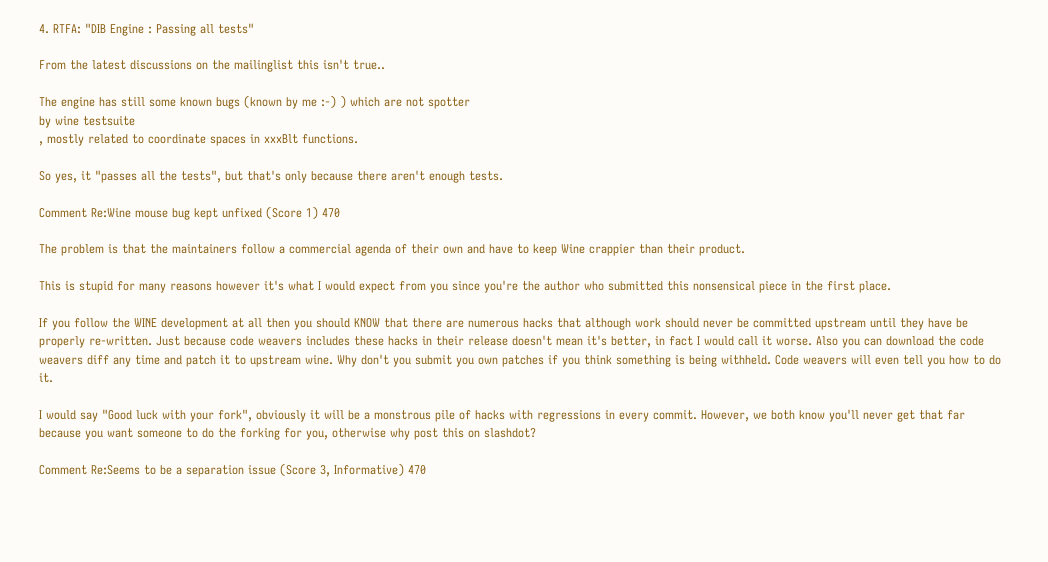4. RTFA: "DIB Engine : Passing all tests"

From the latest discussions on the mailinglist this isn't true..

The engine has still some known bugs (known by me :-) ) which are not spotter
by wine testsuite
, mostly related to coordinate spaces in xxxBlt functions.

So yes, it "passes all the tests", but that's only because there aren't enough tests.

Comment Re:Wine mouse bug kept unfixed (Score 1) 470

The problem is that the maintainers follow a commercial agenda of their own and have to keep Wine crappier than their product.

This is stupid for many reasons however it's what I would expect from you since you're the author who submitted this nonsensical piece in the first place.

If you follow the WINE development at all then you should KNOW that there are numerous hacks that although work should never be committed upstream until they have be properly re-written. Just because code weavers includes these hacks in their release doesn't mean it's better, in fact I would call it worse. Also you can download the code weavers diff any time and patch it to upstream wine. Why don't you submit you own patches if you think something is being withheld. Code weavers will even tell you how to do it.

I would say "Good luck with your fork", obviously it will be a monstrous pile of hacks with regressions in every commit. However, we both know you'll never get that far because you want someone to do the forking for you, otherwise why post this on slashdot?

Comment Re:Seems to be a separation issue (Score 3, Informative) 470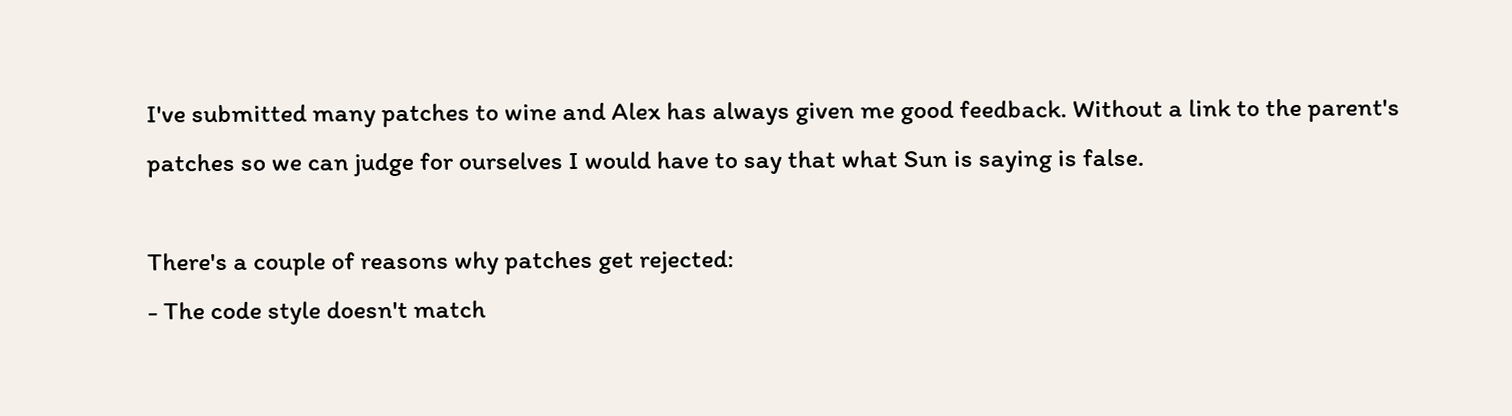I've submitted many patches to wine and Alex has always given me good feedback. Without a link to the parent's patches so we can judge for ourselves I would have to say that what Sun is saying is false.

There's a couple of reasons why patches get rejected:
- The code style doesn't match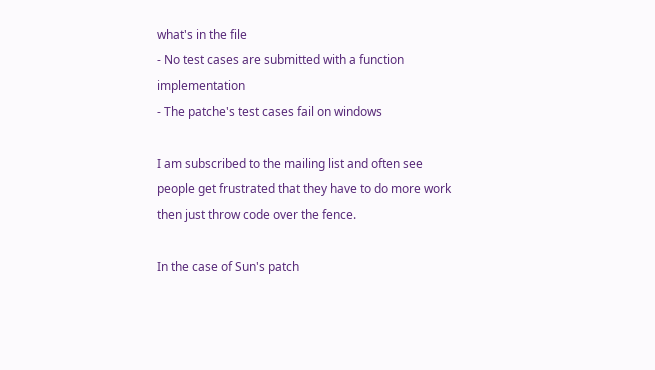what's in the file
- No test cases are submitted with a function implementation
- The patche's test cases fail on windows

I am subscribed to the mailing list and often see people get frustrated that they have to do more work then just throw code over the fence.

In the case of Sun's patch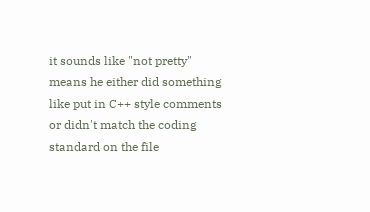it sounds like "not pretty" means he either did something like put in C++ style comments or didn't match the coding standard on the file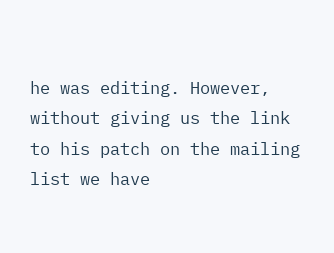he was editing. However, without giving us the link to his patch on the mailing list we have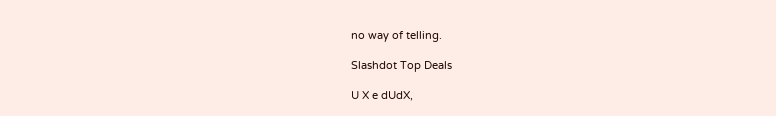no way of telling.

Slashdot Top Deals

U X e dUdX,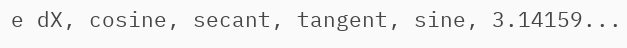e dX, cosine, secant, tangent, sine, 3.14159...